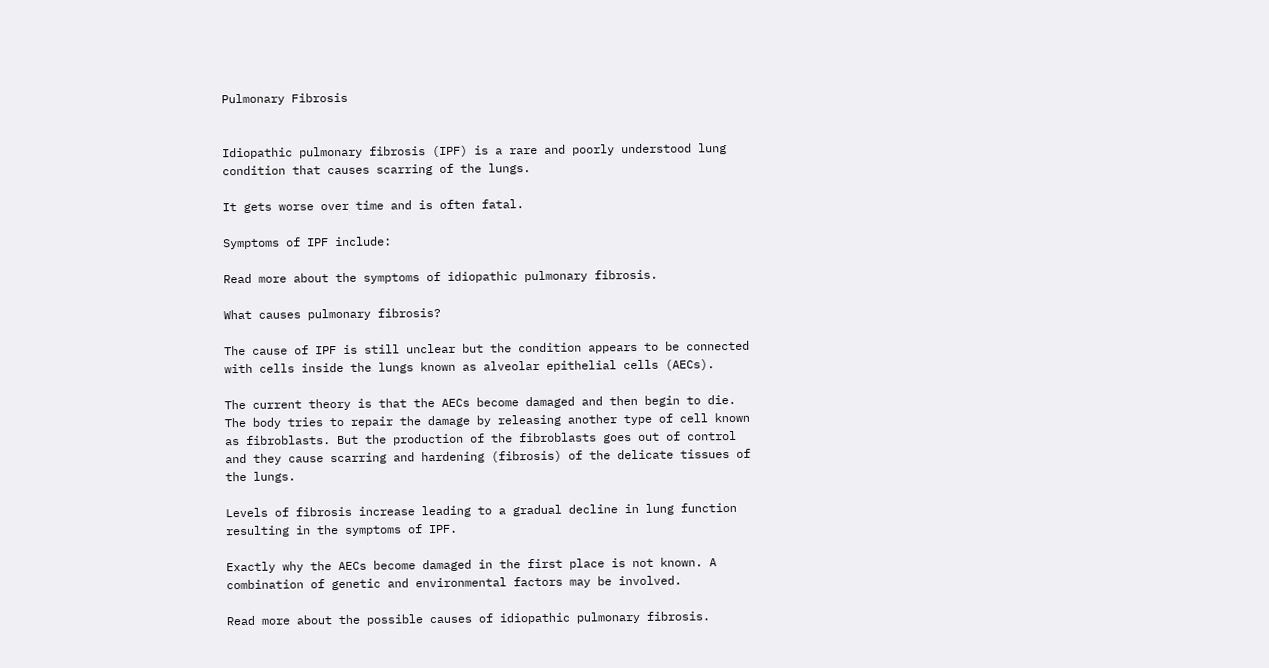Pulmonary Fibrosis


Idiopathic pulmonary fibrosis (IPF) is a rare and poorly understood lung condition that causes scarring of the lungs.

It gets worse over time and is often fatal.

Symptoms of IPF include:

Read more about the symptoms of idiopathic pulmonary fibrosis.

What causes pulmonary fibrosis?

The cause of IPF is still unclear but the condition appears to be connected with cells inside the lungs known as alveolar epithelial cells (AECs).

The current theory is that the AECs become damaged and then begin to die. The body tries to repair the damage by releasing another type of cell known as fibroblasts. But the production of the fibroblasts goes out of control and they cause scarring and hardening (fibrosis) of the delicate tissues of the lungs.

Levels of fibrosis increase leading to a gradual decline in lung function resulting in the symptoms of IPF.

Exactly why the AECs become damaged in the first place is not known. A combination of genetic and environmental factors may be involved.

Read more about the possible causes of idiopathic pulmonary fibrosis.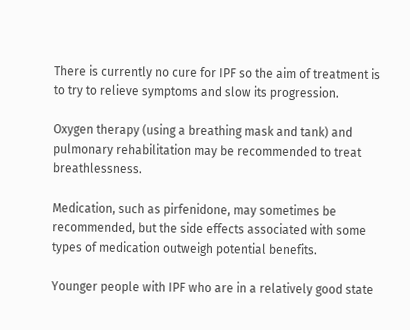There is currently no cure for IPF so the aim of treatment is to try to relieve symptoms and slow its progression.

Oxygen therapy (using a breathing mask and tank) and pulmonary rehabilitation may be recommended to treat breathlessness.

Medication, such as pirfenidone, may sometimes be recommended, but the side effects associated with some types of medication outweigh potential benefits.

Younger people with IPF who are in a relatively good state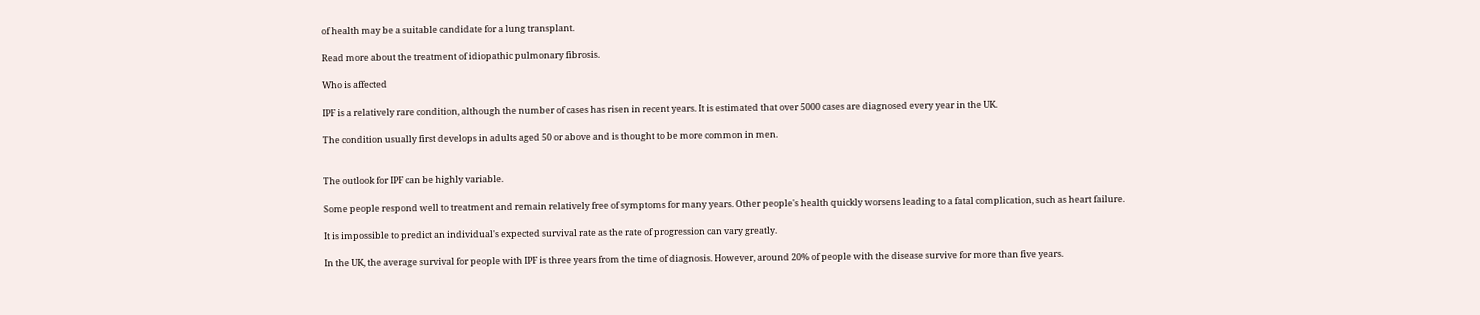of health may be a suitable candidate for a lung transplant.

Read more about the treatment of idiopathic pulmonary fibrosis.

Who is affected

IPF is a relatively rare condition, although the number of cases has risen in recent years. It is estimated that over 5000 cases are diagnosed every year in the UK.

The condition usually first develops in adults aged 50 or above and is thought to be more common in men.


The outlook for IPF can be highly variable.

Some people respond well to treatment and remain relatively free of symptoms for many years. Other people's health quickly worsens leading to a fatal complication, such as heart failure.

It is impossible to predict an individual's expected survival rate as the rate of progression can vary greatly.

In the UK, the average survival for people with IPF is three years from the time of diagnosis. However, around 20% of people with the disease survive for more than five years.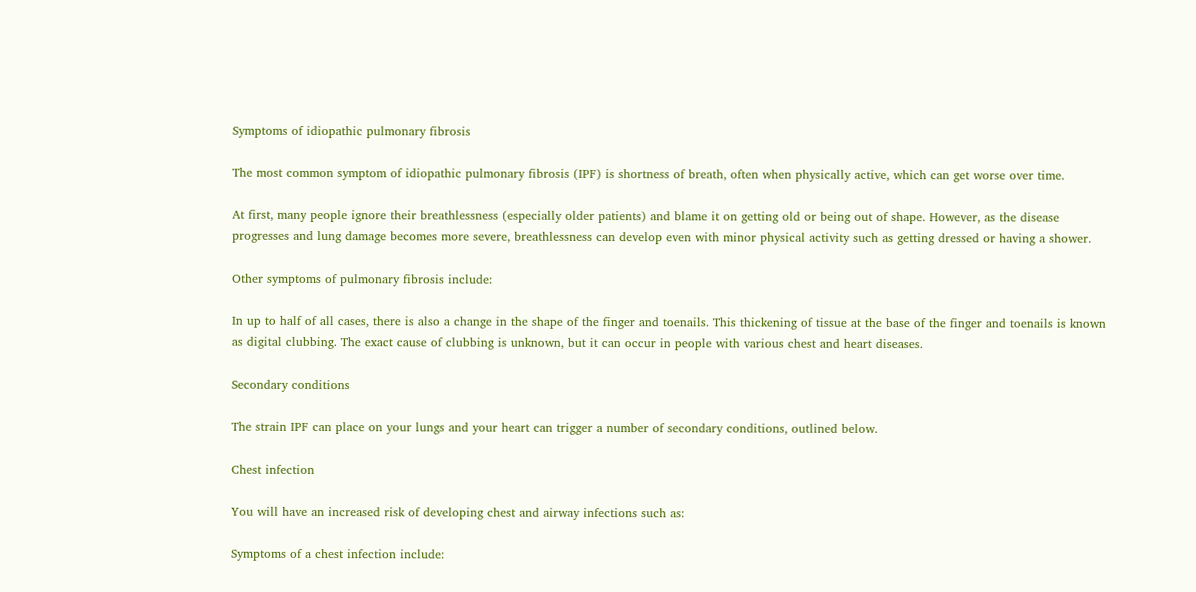Symptoms of idiopathic pulmonary fibrosis

The most common symptom of idiopathic pulmonary fibrosis (IPF) is shortness of breath, often when physically active, which can get worse over time.

At first, many people ignore their breathlessness (especially older patients) and blame it on getting old or being out of shape. However, as the disease progresses and lung damage becomes more severe, breathlessness can develop even with minor physical activity such as getting dressed or having a shower.

Other symptoms of pulmonary fibrosis include:

In up to half of all cases, there is also a change in the shape of the finger and toenails. This thickening of tissue at the base of the finger and toenails is known as digital clubbing. The exact cause of clubbing is unknown, but it can occur in people with various chest and heart diseases.

Secondary conditions

The strain IPF can place on your lungs and your heart can trigger a number of secondary conditions, outlined below.

Chest infection

You will have an increased risk of developing chest and airway infections such as:

Symptoms of a chest infection include: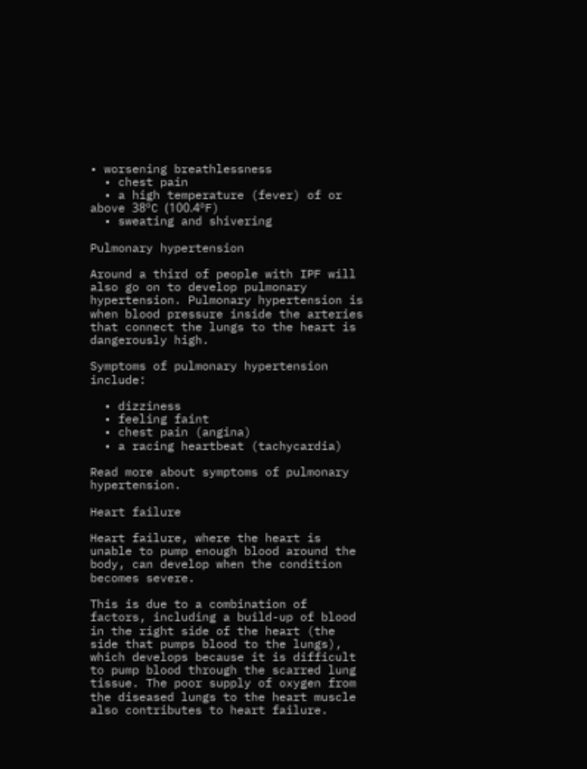• worsening breathlessness
  • chest pain
  • a high temperature (fever) of or above 38ºC (100.4ºF)
  • sweating and shivering

Pulmonary hypertension

Around a third of people with IPF will also go on to develop pulmonary hypertension. Pulmonary hypertension is when blood pressure inside the arteries that connect the lungs to the heart is dangerously high.

Symptoms of pulmonary hypertension include:

  • dizziness
  • feeling faint
  • chest pain (angina)
  • a racing heartbeat (tachycardia)

Read more about symptoms of pulmonary hypertension.

Heart failure

Heart failure, where the heart is unable to pump enough blood around the body, can develop when the condition becomes severe.

This is due to a combination of factors, including a build-up of blood in the right side of the heart (the side that pumps blood to the lungs), which develops because it is difficult to pump blood through the scarred lung tissue. The poor supply of oxygen from the diseased lungs to the heart muscle also contributes to heart failure.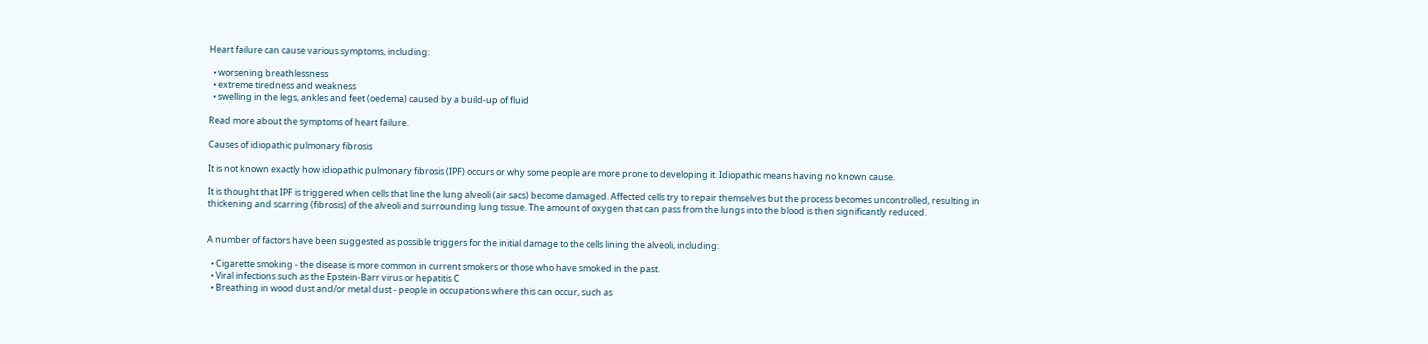Heart failure can cause various symptoms, including:

  • worsening breathlessness
  • extreme tiredness and weakness
  • swelling in the legs, ankles and feet (oedema) caused by a build-up of fluid

Read more about the symptoms of heart failure.

Causes of idiopathic pulmonary fibrosis

It is not known exactly how idiopathic pulmonary fibrosis (IPF) occurs or why some people are more prone to developing it. Idiopathic means having no known cause.

It is thought that IPF is triggered when cells that line the lung alveoli (air sacs) become damaged. Affected cells try to repair themselves but the process becomes uncontrolled, resulting in thickening and scarring (fibrosis) of the alveoli and surrounding lung tissue. The amount of oxygen that can pass from the lungs into the blood is then significantly reduced.


A number of factors have been suggested as possible triggers for the initial damage to the cells lining the alveoli, including:

  • Cigarette smoking - the disease is more common in current smokers or those who have smoked in the past.
  • Viral infections such as the Epstein-Barr virus or hepatitis C
  • Breathing in wood dust and/or metal dust - people in occupations where this can occur, such as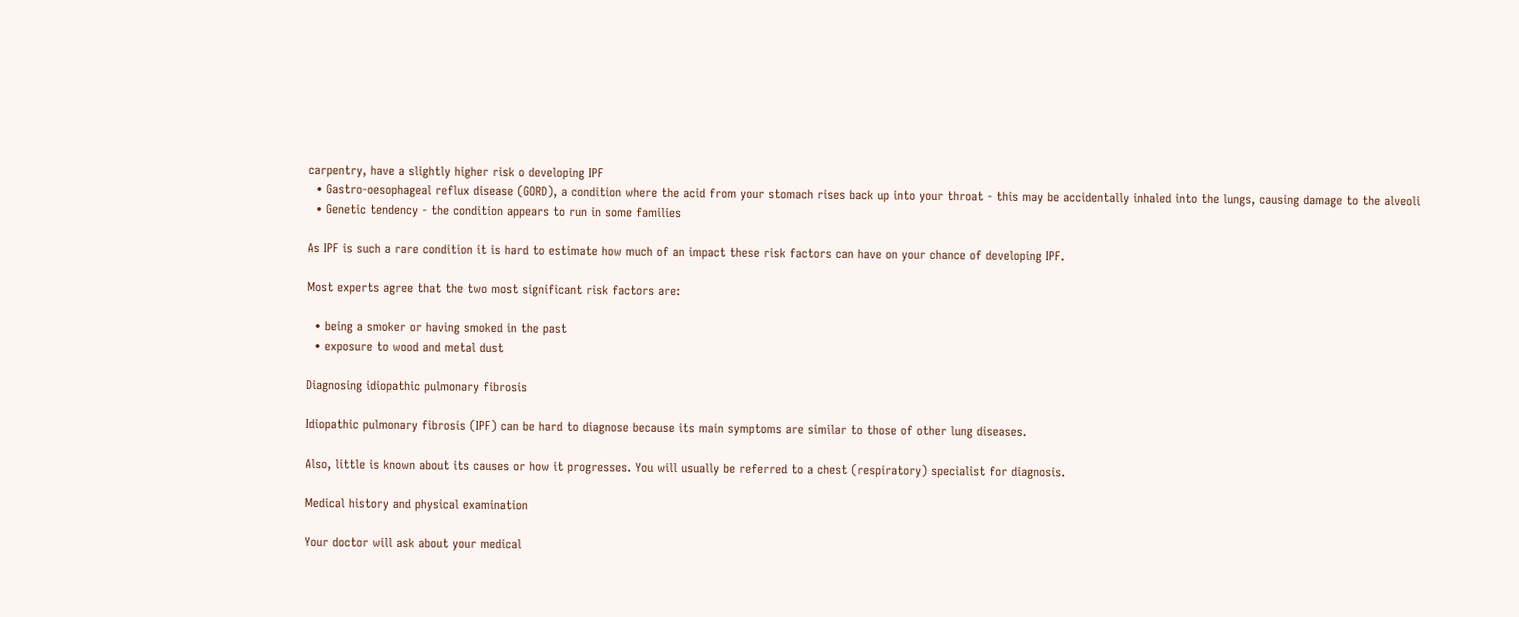carpentry, have a slightly higher risk o developing IPF
  • Gastro-oesophageal reflux disease (GORD), a condition where the acid from your stomach rises back up into your throat - this may be accidentally inhaled into the lungs, causing damage to the alveoli
  • Genetic tendency - the condition appears to run in some families

As IPF is such a rare condition it is hard to estimate how much of an impact these risk factors can have on your chance of developing IPF.

Most experts agree that the two most significant risk factors are:

  • being a smoker or having smoked in the past
  • exposure to wood and metal dust

Diagnosing idiopathic pulmonary fibrosis

Idiopathic pulmonary fibrosis (IPF) can be hard to diagnose because its main symptoms are similar to those of other lung diseases.

Also, little is known about its causes or how it progresses. You will usually be referred to a chest (respiratory) specialist for diagnosis.

Medical history and physical examination

Your doctor will ask about your medical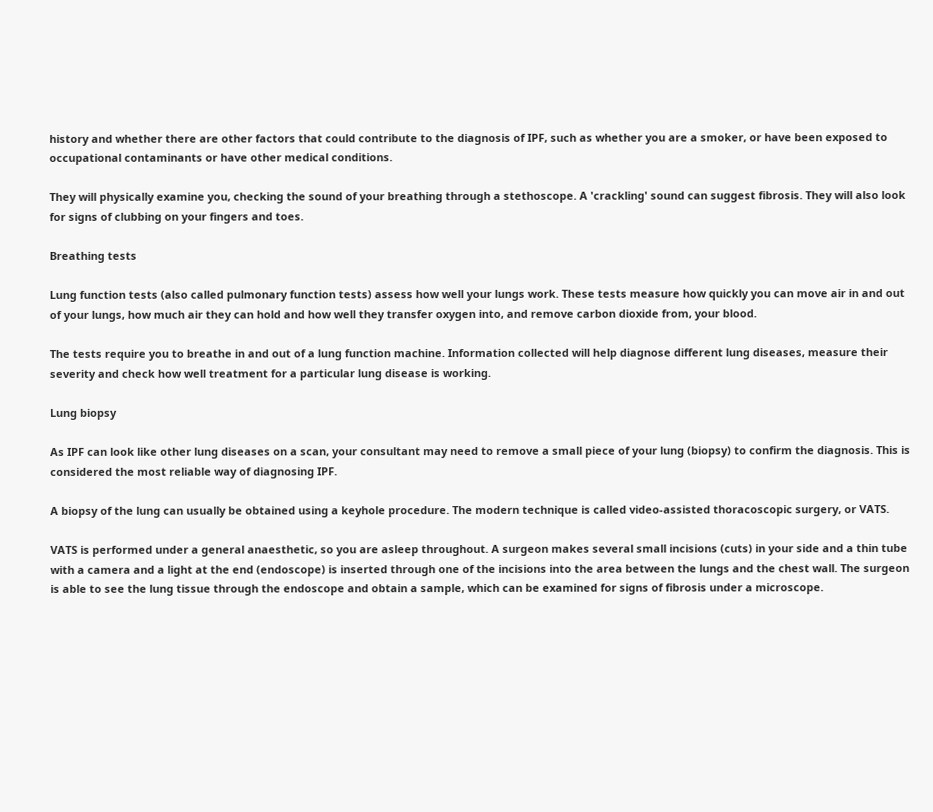history and whether there are other factors that could contribute to the diagnosis of IPF, such as whether you are a smoker, or have been exposed to occupational contaminants or have other medical conditions.

They will physically examine you, checking the sound of your breathing through a stethoscope. A 'crackling' sound can suggest fibrosis. They will also look for signs of clubbing on your fingers and toes.

Breathing tests

Lung function tests (also called pulmonary function tests) assess how well your lungs work. These tests measure how quickly you can move air in and out of your lungs, how much air they can hold and how well they transfer oxygen into, and remove carbon dioxide from, your blood.

The tests require you to breathe in and out of a lung function machine. Information collected will help diagnose different lung diseases, measure their severity and check how well treatment for a particular lung disease is working.

Lung biopsy

As IPF can look like other lung diseases on a scan, your consultant may need to remove a small piece of your lung (biopsy) to confirm the diagnosis. This is considered the most reliable way of diagnosing IPF.

A biopsy of the lung can usually be obtained using a keyhole procedure. The modern technique is called video-assisted thoracoscopic surgery, or VATS.

VATS is performed under a general anaesthetic, so you are asleep throughout. A surgeon makes several small incisions (cuts) in your side and a thin tube with a camera and a light at the end (endoscope) is inserted through one of the incisions into the area between the lungs and the chest wall. The surgeon is able to see the lung tissue through the endoscope and obtain a sample, which can be examined for signs of fibrosis under a microscope.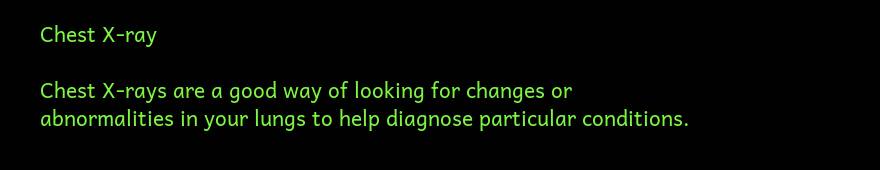Chest X-ray

Chest X-rays are a good way of looking for changes or abnormalities in your lungs to help diagnose particular conditions.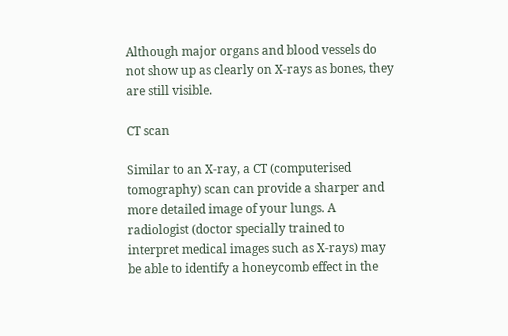Although major organs and blood vessels do not show up as clearly on X-rays as bones, they are still visible.

CT scan

Similar to an X-ray, a CT (computerised tomography) scan can provide a sharper and more detailed image of your lungs. A radiologist (doctor specially trained to interpret medical images such as X-rays) may be able to identify a honeycomb effect in the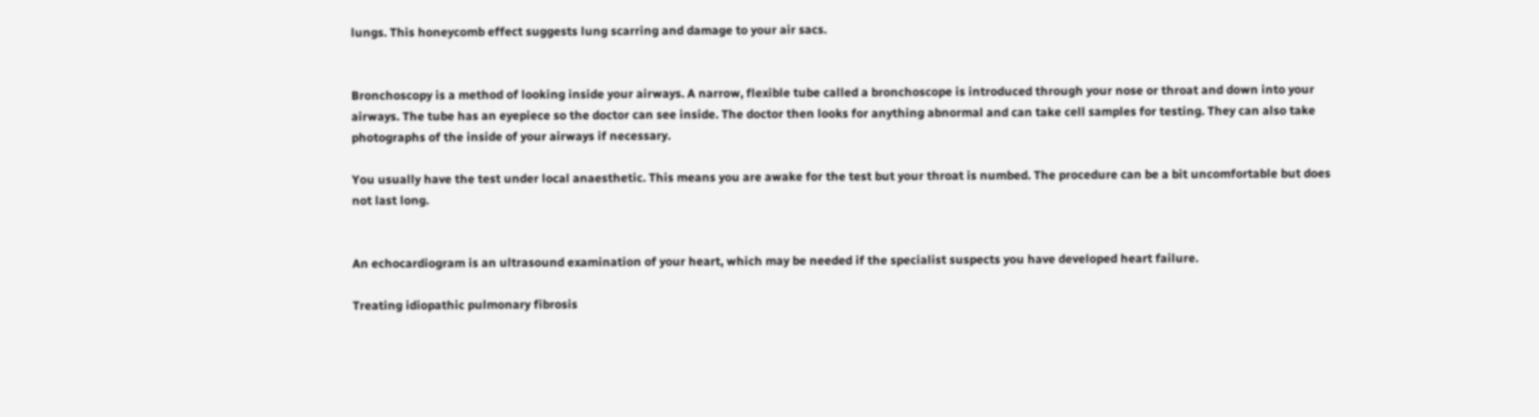lungs. This honeycomb effect suggests lung scarring and damage to your air sacs.


Bronchoscopy is a method of looking inside your airways. A narrow, flexible tube called a bronchoscope is introduced through your nose or throat and down into your airways. The tube has an eyepiece so the doctor can see inside. The doctor then looks for anything abnormal and can take cell samples for testing. They can also take photographs of the inside of your airways if necessary.

You usually have the test under local anaesthetic. This means you are awake for the test but your throat is numbed. The procedure can be a bit uncomfortable but does not last long.


An echocardiogram is an ultrasound examination of your heart, which may be needed if the specialist suspects you have developed heart failure.

Treating idiopathic pulmonary fibrosis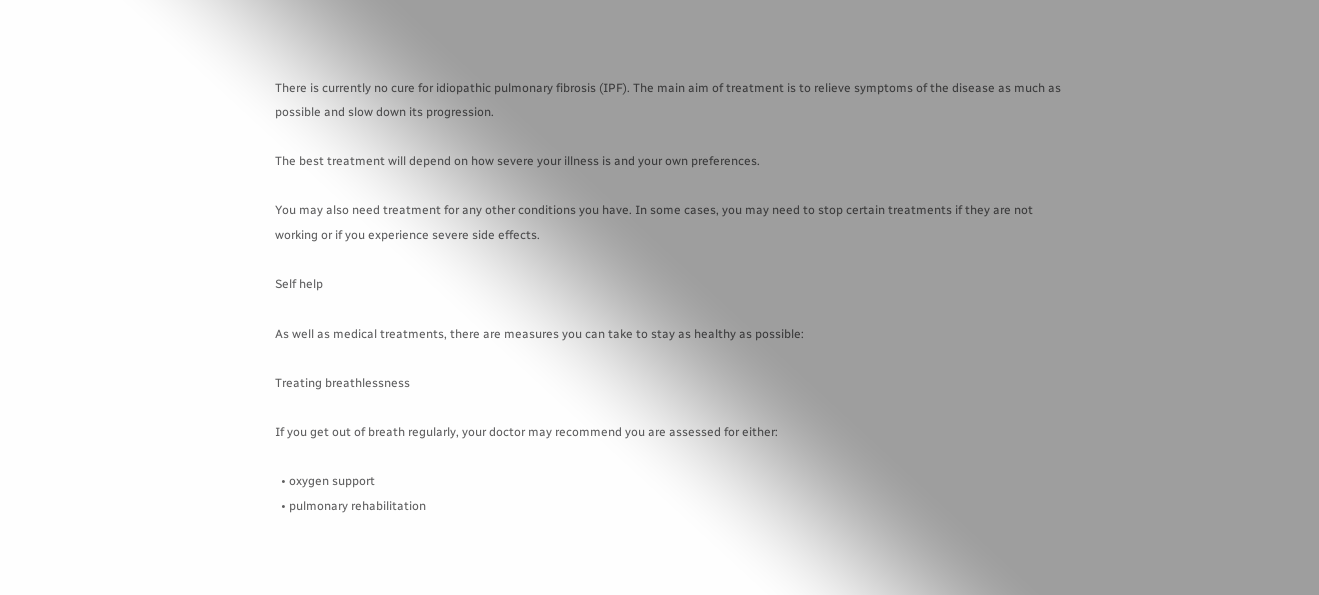There is currently no cure for idiopathic pulmonary fibrosis (IPF). The main aim of treatment is to relieve symptoms of the disease as much as possible and slow down its progression.

The best treatment will depend on how severe your illness is and your own preferences.

You may also need treatment for any other conditions you have. In some cases, you may need to stop certain treatments if they are not working or if you experience severe side effects.

Self help

As well as medical treatments, there are measures you can take to stay as healthy as possible:

Treating breathlessness

If you get out of breath regularly, your doctor may recommend you are assessed for either:

  • oxygen support
  • pulmonary rehabilitation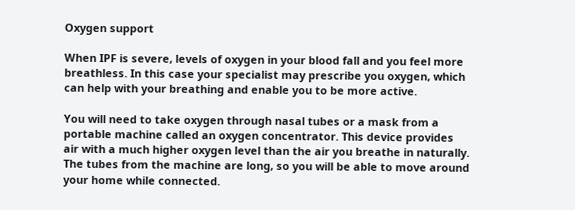Oxygen support

When IPF is severe, levels of oxygen in your blood fall and you feel more breathless. In this case your specialist may prescribe you oxygen, which can help with your breathing and enable you to be more active.

You will need to take oxygen through nasal tubes or a mask from a portable machine called an oxygen concentrator. This device provides air with a much higher oxygen level than the air you breathe in naturally. The tubes from the machine are long, so you will be able to move around your home while connected.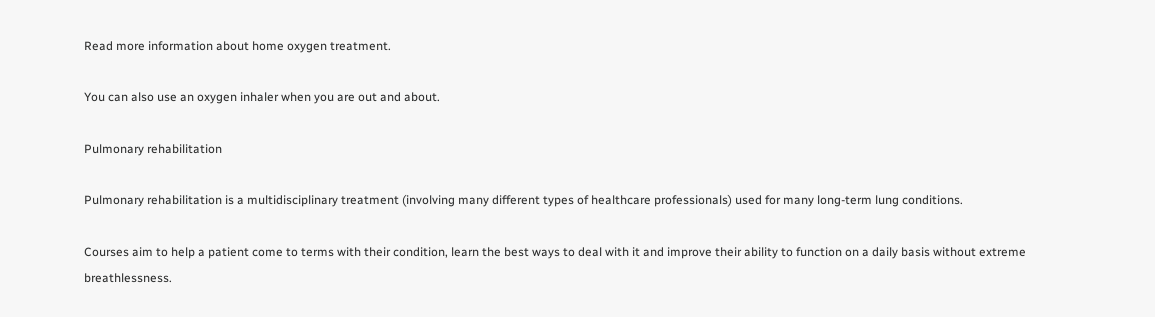Read more information about home oxygen treatment.

You can also use an oxygen inhaler when you are out and about.

Pulmonary rehabilitation

Pulmonary rehabilitation is a multidisciplinary treatment (involving many different types of healthcare professionals) used for many long-term lung conditions.

Courses aim to help a patient come to terms with their condition, learn the best ways to deal with it and improve their ability to function on a daily basis without extreme breathlessness.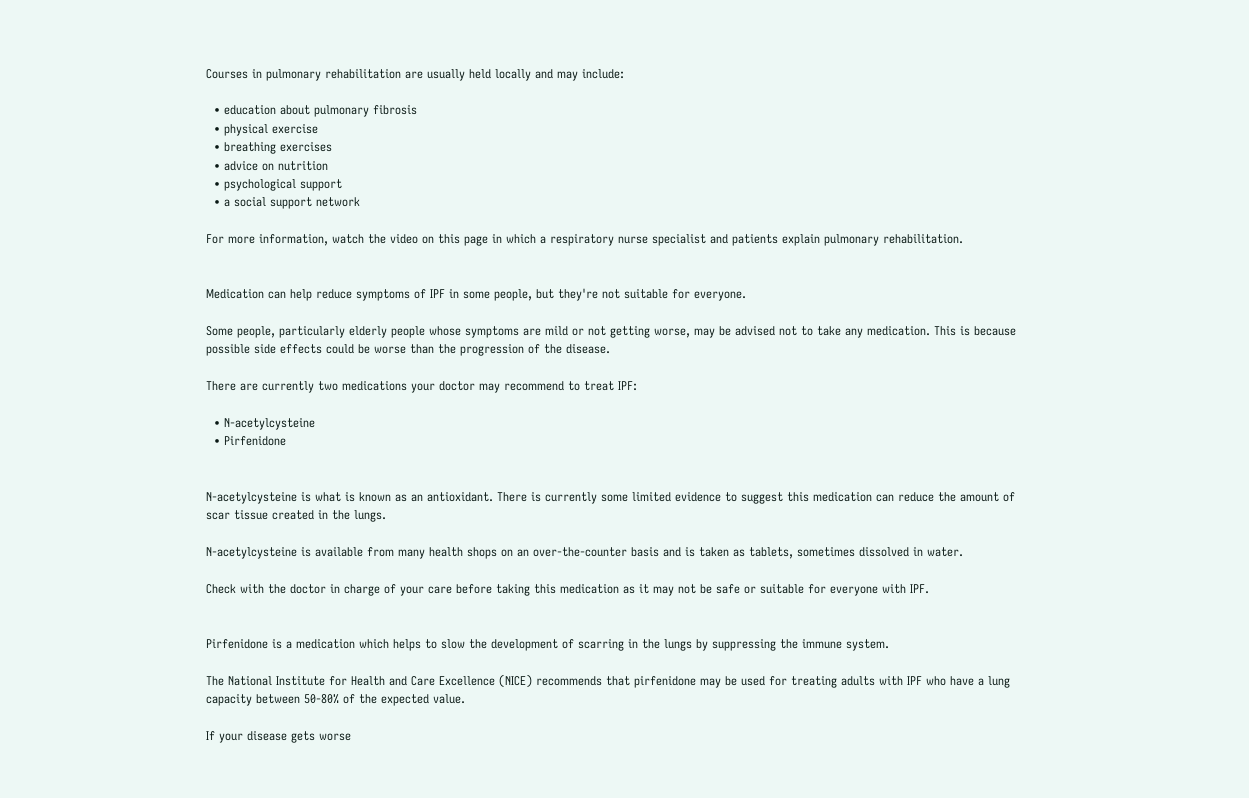Courses in pulmonary rehabilitation are usually held locally and may include:

  • education about pulmonary fibrosis
  • physical exercise
  • breathing exercises
  • advice on nutrition
  • psychological support
  • a social support network

For more information, watch the video on this page in which a respiratory nurse specialist and patients explain pulmonary rehabilitation.


Medication can help reduce symptoms of IPF in some people, but they're not suitable for everyone.

Some people, particularly elderly people whose symptoms are mild or not getting worse, may be advised not to take any medication. This is because possible side effects could be worse than the progression of the disease.

There are currently two medications your doctor may recommend to treat IPF:

  • N-acetylcysteine
  • Pirfenidone


N-acetylcysteine is what is known as an antioxidant. There is currently some limited evidence to suggest this medication can reduce the amount of scar tissue created in the lungs.

N-acetylcysteine is available from many health shops on an over-the-counter basis and is taken as tablets, sometimes dissolved in water.

Check with the doctor in charge of your care before taking this medication as it may not be safe or suitable for everyone with IPF.


Pirfenidone is a medication which helps to slow the development of scarring in the lungs by suppressing the immune system.

The National Institute for Health and Care Excellence (NICE) recommends that pirfenidone may be used for treating adults with IPF who have a lung capacity between 50-80% of the expected value.

If your disease gets worse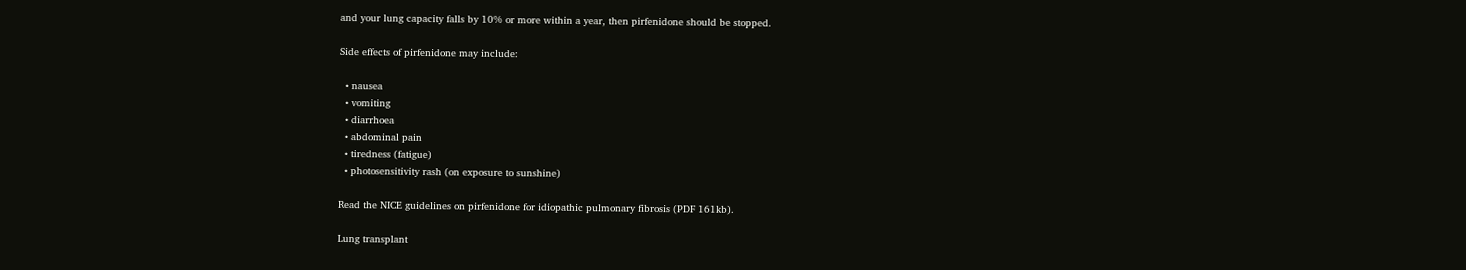and your lung capacity falls by 10% or more within a year, then pirfenidone should be stopped.

Side effects of pirfenidone may include:

  • nausea
  • vomiting
  • diarrhoea
  • abdominal pain
  • tiredness (fatigue)
  • photosensitivity rash (on exposure to sunshine)

Read the NICE guidelines on pirfenidone for idiopathic pulmonary fibrosis (PDF 161kb).

Lung transplant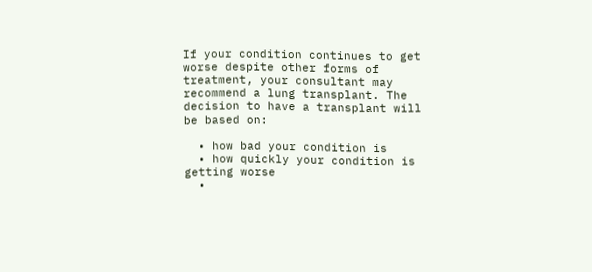If your condition continues to get worse despite other forms of treatment, your consultant may recommend a lung transplant. The decision to have a transplant will be based on:

  • how bad your condition is
  • how quickly your condition is getting worse
  •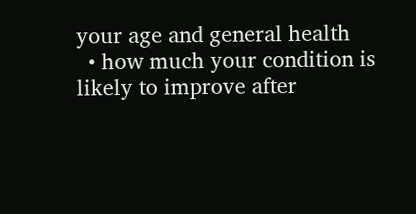your age and general health
  • how much your condition is likely to improve after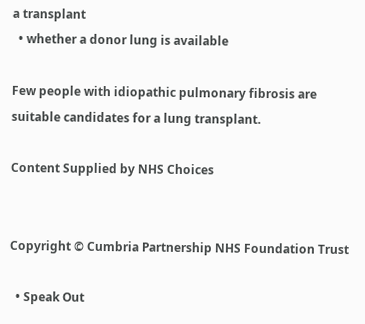a transplant
  • whether a donor lung is available

Few people with idiopathic pulmonary fibrosis are suitable candidates for a lung transplant.

Content Supplied by NHS Choices


Copyright © Cumbria Partnership NHS Foundation Trust

  • Speak Out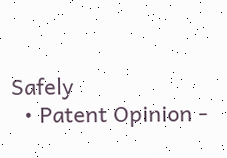Safely
  • Patent Opinion -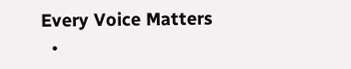Every Voice Matters
  •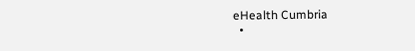eHealth Cumbria
  •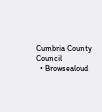Cumbria County Council
  • Browsealoud